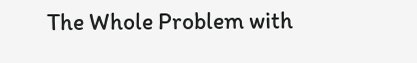The Whole Problem with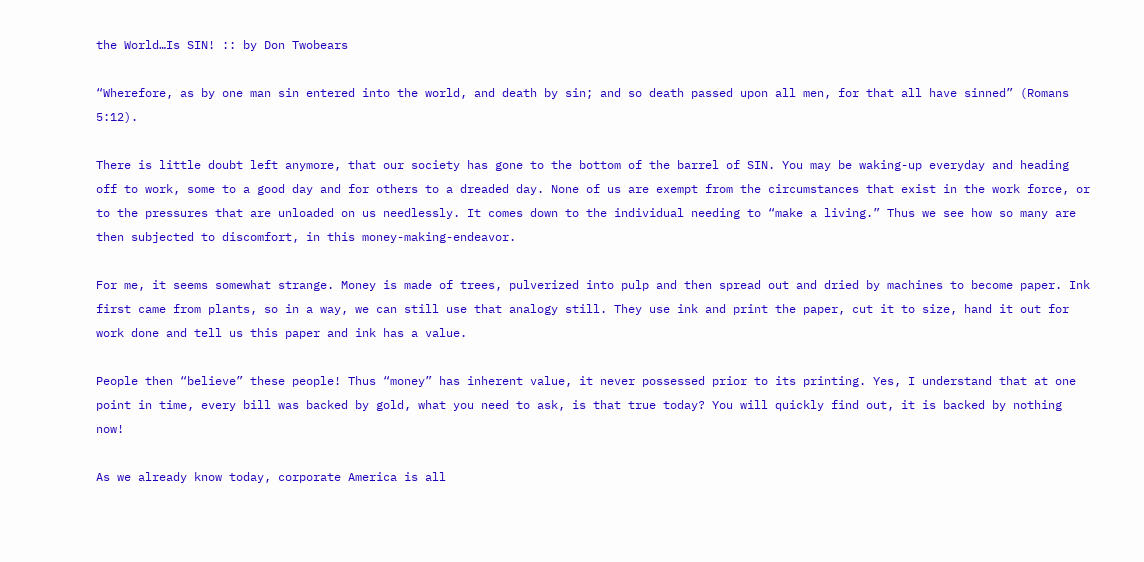the World…Is SIN! :: by Don Twobears

“Wherefore, as by one man sin entered into the world, and death by sin; and so death passed upon all men, for that all have sinned” (Romans 5:12).

There is little doubt left anymore, that our society has gone to the bottom of the barrel of SIN. You may be waking-up everyday and heading off to work, some to a good day and for others to a dreaded day. None of us are exempt from the circumstances that exist in the work force, or to the pressures that are unloaded on us needlessly. It comes down to the individual needing to “make a living.” Thus we see how so many are then subjected to discomfort, in this money-making-endeavor.

For me, it seems somewhat strange. Money is made of trees, pulverized into pulp and then spread out and dried by machines to become paper. Ink first came from plants, so in a way, we can still use that analogy still. They use ink and print the paper, cut it to size, hand it out for work done and tell us this paper and ink has a value.

People then “believe” these people! Thus “money” has inherent value, it never possessed prior to its printing. Yes, I understand that at one point in time, every bill was backed by gold, what you need to ask, is that true today? You will quickly find out, it is backed by nothing now!

As we already know today, corporate America is all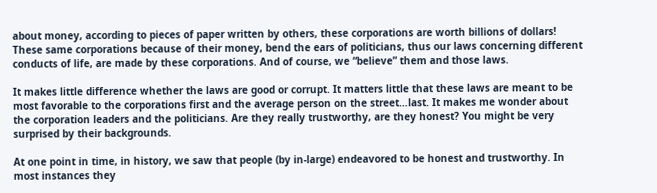about money, according to pieces of paper written by others, these corporations are worth billions of dollars! These same corporations because of their money, bend the ears of politicians, thus our laws concerning different conducts of life, are made by these corporations. And of course, we “believe” them and those laws.

It makes little difference whether the laws are good or corrupt. It matters little that these laws are meant to be most favorable to the corporations first and the average person on the street…last. It makes me wonder about the corporation leaders and the politicians. Are they really trustworthy, are they honest? You might be very surprised by their backgrounds.

At one point in time, in history, we saw that people (by in-large) endeavored to be honest and trustworthy. In most instances they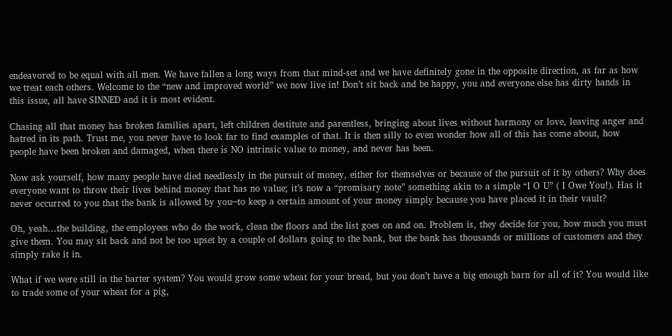endeavored to be equal with all men. We have fallen a long ways from that mind-set and we have definitely gone in the opposite direction, as far as how we treat each others. Welcome to the “new and improved world” we now live in! Don’t sit back and be happy, you and everyone else has dirty hands in this issue, all have SINNED and it is most evident.

Chasing all that money has broken families apart, left children destitute and parentless, bringing about lives without harmony or love, leaving anger and hatred in its path. Trust me, you never have to look far to find examples of that. It is then silly to even wonder how all of this has come about, how people have been broken and damaged, when there is NO intrinsic value to money, and never has been.

Now ask yourself, how many people have died needlessly in the pursuit of money, either for themselves or because of the pursuit of it by others? Why does everyone want to throw their lives behind money that has no value; it’s now a “promisary note” something akin to a simple “I O U” ( I Owe You!). Has it never occurred to you that the bank is allowed by you─to keep a certain amount of your money simply because you have placed it in their vault?

Oh, yeah…the building, the employees who do the work, clean the floors and the list goes on and on. Problem is, they decide for you, how much you must give them. You may sit back and not be too upset by a couple of dollars going to the bank, but the bank has thousands or millions of customers and they simply rake it in.

What if we were still in the barter system? You would grow some wheat for your bread, but you don’t have a big enough barn for all of it? You would like to trade some of your wheat for a pig,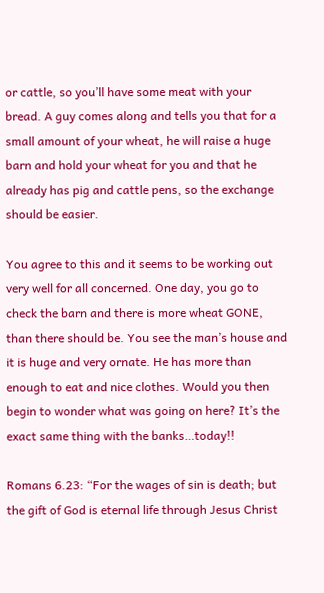or cattle, so you’ll have some meat with your bread. A guy comes along and tells you that for a small amount of your wheat, he will raise a huge barn and hold your wheat for you and that he already has pig and cattle pens, so the exchange should be easier.

You agree to this and it seems to be working out very well for all concerned. One day, you go to check the barn and there is more wheat GONE, than there should be. You see the man’s house and it is huge and very ornate. He has more than enough to eat and nice clothes. Would you then begin to wonder what was going on here? It’s the exact same thing with the banks…today!!

Romans 6.23: “For the wages of sin is death; but the gift of God is eternal life through Jesus Christ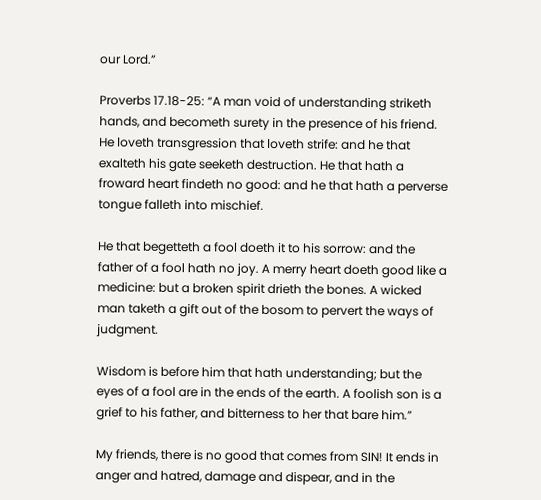our Lord.”

Proverbs 17.18-25: “A man void of understanding striketh hands, and becometh surety in the presence of his friend. He loveth transgression that loveth strife: and he that exalteth his gate seeketh destruction. He that hath a froward heart findeth no good: and he that hath a perverse tongue falleth into mischief.

He that begetteth a fool doeth it to his sorrow: and the father of a fool hath no joy. A merry heart doeth good like a medicine: but a broken spirit drieth the bones. A wicked man taketh a gift out of the bosom to pervert the ways of judgment.

Wisdom is before him that hath understanding; but the eyes of a fool are in the ends of the earth. A foolish son is a grief to his father, and bitterness to her that bare him.”

My friends, there is no good that comes from SIN! It ends in anger and hatred, damage and dispear, and in the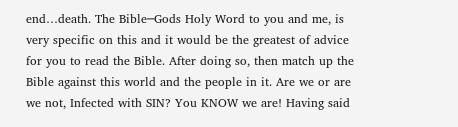end…death. The Bible─Gods Holy Word to you and me, is very specific on this and it would be the greatest of advice for you to read the Bible. After doing so, then match up the Bible against this world and the people in it. Are we or are we not, Infected with SIN? You KNOW we are! Having said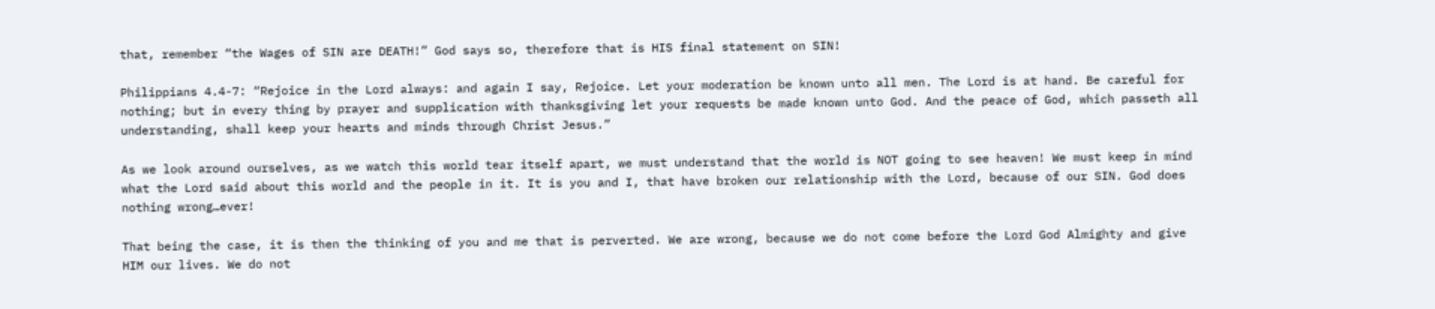that, remember “the Wages of SIN are DEATH!” God says so, therefore that is HIS final statement on SIN!

Philippians 4.4-7: “Rejoice in the Lord always: and again I say, Rejoice. Let your moderation be known unto all men. The Lord is at hand. Be careful for nothing; but in every thing by prayer and supplication with thanksgiving let your requests be made known unto God. And the peace of God, which passeth all understanding, shall keep your hearts and minds through Christ Jesus.”

As we look around ourselves, as we watch this world tear itself apart, we must understand that the world is NOT going to see heaven! We must keep in mind what the Lord said about this world and the people in it. It is you and I, that have broken our relationship with the Lord, because of our SIN. God does nothing wrong…ever!

That being the case, it is then the thinking of you and me that is perverted. We are wrong, because we do not come before the Lord God Almighty and give HIM our lives. We do not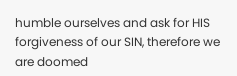humble ourselves and ask for HIS forgiveness of our SIN, therefore we are doomed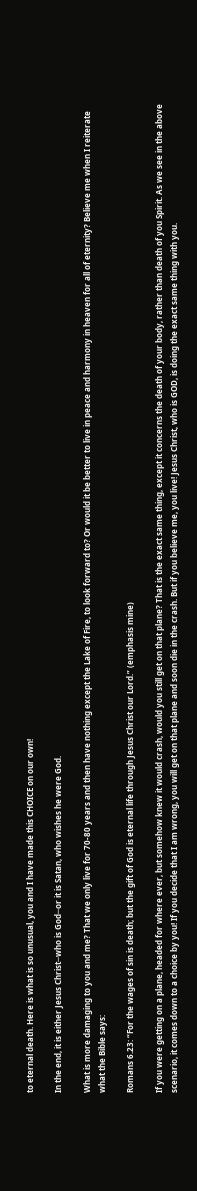to eternal death. Here is what is so unusual, you and I have made this CHOICE on our own!

In the end, it is either Jesus Christ─who is God─or it is Satan, who wishes he were God.

What is more damaging to you and me? That we only live for 70-80 years and then have nothing except the Lake of Fire, to look forward to? Or would it be better to live in peace and harmony in heaven for all of eternity? Believe me when I reiterate what the Bible says:

Romans 6.23: “For the wages of sin is death; but the gift of God is eternal life through Jesus Christ our Lord.” (emphasis mine)

If you were getting on a plane, headed for where ever, but somehow knew it would crash, would you still get on that plane? That is the exact same thing, except it concerns the death of your body, rather than death of you Spirit. As we see in the above scenario, it comes down to a choice by you! If you decide that I am wrong, you will get on that plane and soon die in the crash. But if you believe me, you live! Jesus Christ, who is GOD, is doing the exact same thing with you.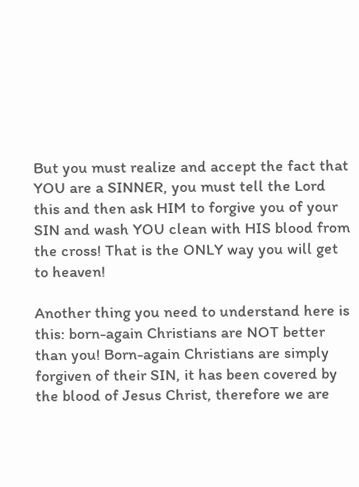But you must realize and accept the fact that YOU are a SINNER, you must tell the Lord this and then ask HIM to forgive you of your SIN and wash YOU clean with HIS blood from the cross! That is the ONLY way you will get to heaven!

Another thing you need to understand here is this: born-again Christians are NOT better than you! Born-again Christians are simply forgiven of their SIN, it has been covered by the blood of Jesus Christ, therefore we are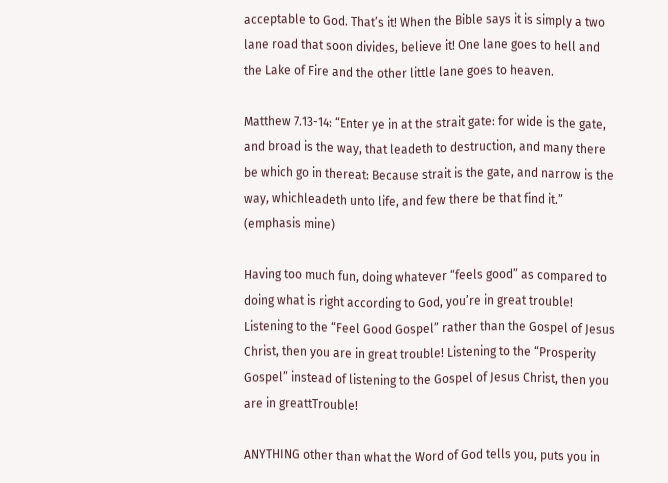acceptable to God. That’s it! When the Bible says it is simply a two lane road that soon divides, believe it! One lane goes to hell and the Lake of Fire and the other little lane goes to heaven.

Matthew 7.13-14: “Enter ye in at the strait gate: for wide is the gate, and broad is the way, that leadeth to destruction, and many there be which go in thereat: Because strait is the gate, and narrow is the way, whichleadeth unto life, and few there be that find it.” (emphasis mine)

Having too much fun, doing whatever “feels good” as compared to doing what is right according to God, you’re in great trouble! Listening to the “Feel Good Gospel” rather than the Gospel of Jesus Christ, then you are in great trouble! Listening to the “Prosperity Gospel” instead of listening to the Gospel of Jesus Christ, then you are in greattTrouble!

ANYTHING other than what the Word of God tells you, puts you in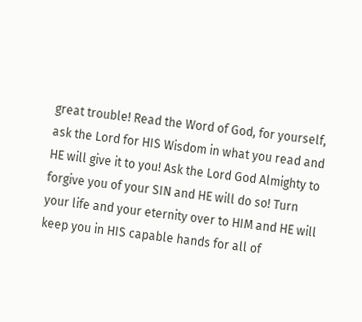great trouble! Read the Word of God, for yourself, ask the Lord for HIS Wisdom in what you read and HE will give it to you! Ask the Lord God Almighty to forgive you of your SIN and HE will do so! Turn your life and your eternity over to HIM and HE will keep you in HIS capable hands for all of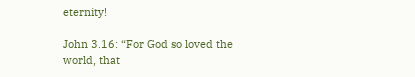eternity!

John 3.16: “For God so loved the world, that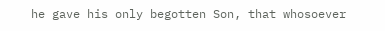he gave his only begotten Son, that whosoever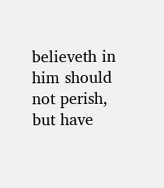believeth in him should not perish, but have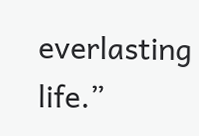everlasting life.”